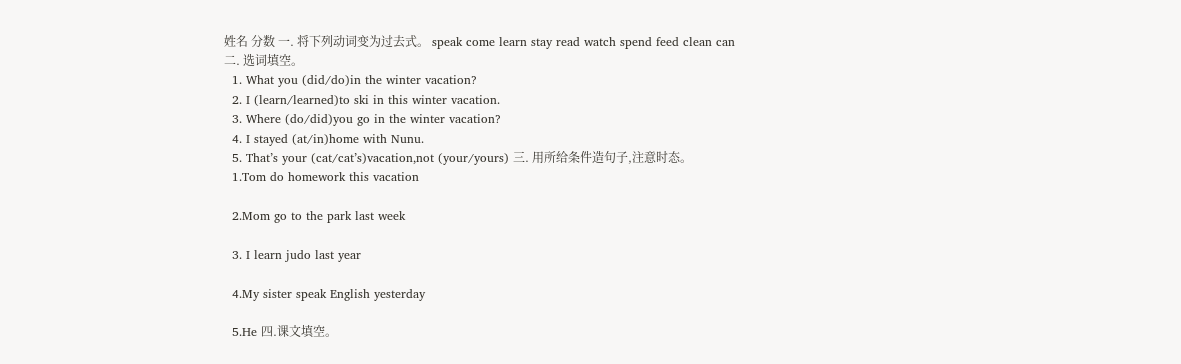姓名 分数 一. 将下列动词变为过去式。 speak come learn stay read watch spend feed clean can
二. 选词填空。
  1. What you (did/do)in the winter vacation?
  2. I (learn/learned)to ski in this winter vacation.
  3. Where (do/did)you go in the winter vacation?
  4. I stayed (at/in)home with Nunu.
  5. That’s your (cat/cat’s)vacation,not (your/yours) 三. 用所给条件造句子,注意时态。
  1.Tom do homework this vacation

  2.Mom go to the park last week

  3. I learn judo last year

  4.My sister speak English yesterday

  5.He 四.课文填空。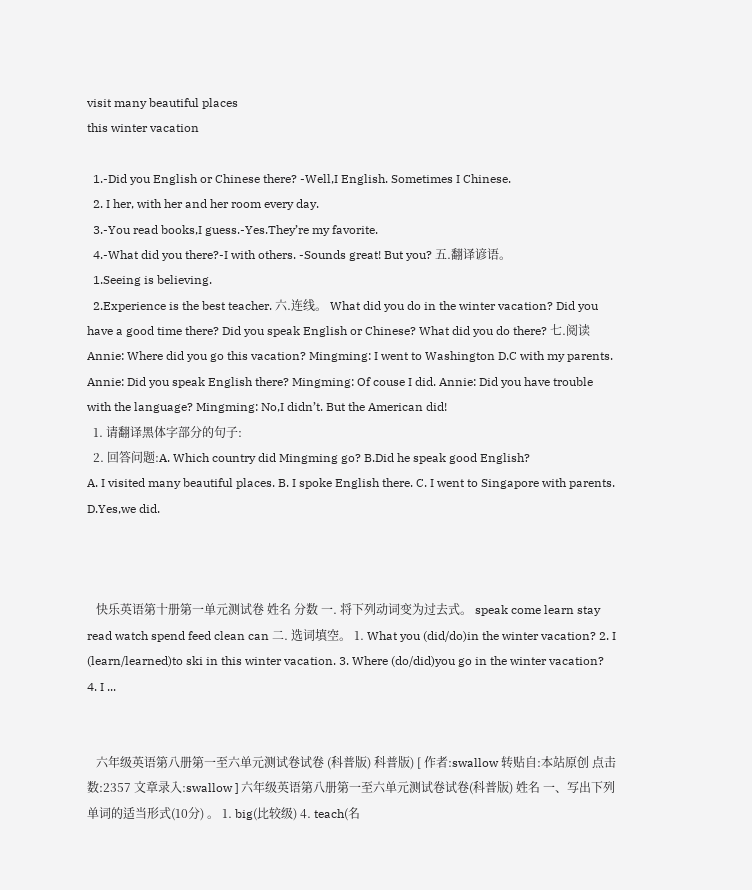visit many beautiful places
this winter vacation

  1.-Did you English or Chinese there? -Well,I English. Sometimes I Chinese.
  2. I her, with her and her room every day.
  3.-You read books,I guess.-Yes.They’re my favorite.
  4.-What did you there?-I with others. -Sounds great! But you? 五.翻译谚语。
  1.Seeing is believing.
  2.Experience is the best teacher. 六.连线。 What did you do in the winter vacation? Did you have a good time there? Did you speak English or Chinese? What did you do there? 七.阅读
Annie: Where did you go this vacation? Mingming: I went to Washington D.C with my parents. Annie: Did you speak English there? Mingming: Of couse I did. Annie: Did you have trouble with the language? Mingming: No,I didn’t. But the American did!
  1. 请翻译黑体字部分的句子:
  2. 回答问题:A. Which country did Mingming go? B.Did he speak good English?
A. I visited many beautiful places. B. I spoke English there. C. I went to Singapore with parents. D.Yes,we did.



   快乐英语第十册第一单元测试卷 姓名 分数 一. 将下列动词变为过去式。 speak come learn stay read watch spend feed clean can 二. 选词填空。 1. What you (did/do)in the winter vacation? 2. I (learn/learned)to ski in this winter vacation. 3. Where (do/did)you go in the winter vacation? 4. I ...


   六年级英语第八册第一至六单元测试卷试卷 (科普版) 科普版) [ 作者:swallow 转贴自:本站原创 点击数:2357 文章录入:swallow ] 六年级英语第八册第一至六单元测试卷试卷(科普版) 姓名 一、写出下列单词的适当形式(10分) 。 1. big(比较级) 4. teach(名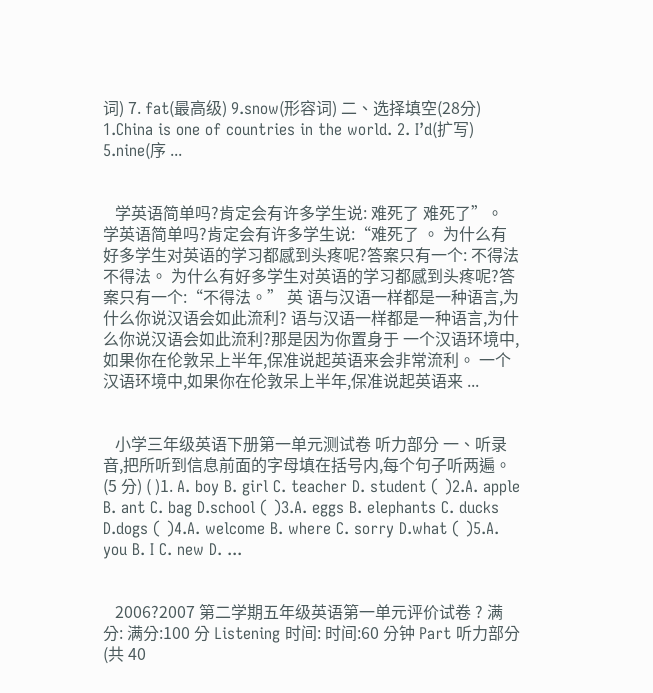词) 7. fat(最高级) 9.snow(形容词) 二、选择填空(28分) 1.China is one of countries in the world. 2. I’d(扩写) 5.nine(序 ...


   学英语简单吗?肯定会有许多学生说: 难死了 难死了”。 学英语简单吗?肯定会有许多学生说:“难死了 。 为什么有好多学生对英语的学习都感到头疼呢?答案只有一个: 不得法 不得法。 为什么有好多学生对英语的学习都感到头疼呢?答案只有一个:“不得法。” 英 语与汉语一样都是一种语言,为什么你说汉语会如此流利? 语与汉语一样都是一种语言,为什么你说汉语会如此流利?那是因为你置身于 一个汉语环境中,如果你在伦敦呆上半年,保准说起英语来会非常流利。 一个汉语环境中,如果你在伦敦呆上半年,保准说起英语来 ...


   小学三年级英语下册第一单元测试卷 听力部分 一、听录音,把所听到信息前面的字母填在括号内,每个句子听两遍。(5 分) ( )1. A. boy B. girl C. teacher D. student ( )2.A. apple B. ant C. bag D.school ( )3.A. eggs B. elephants C. ducks D.dogs ( )4.A. welcome B. where C. sorry D.what ( )5.A. you B. I C. new D. ...


   2006?2007 第二学期五年级英语第一单元评价试卷 ? 满分: 满分:100 分 Listening 时间: 时间:60 分钟 Part 听力部分(共 40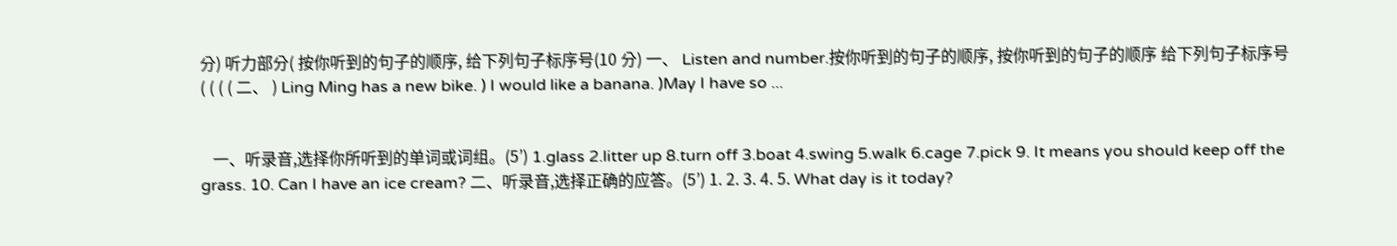分) 听力部分( 按你听到的句子的顺序, 给下列句子标序号(10 分) 一、 Listen and number.按你听到的句子的顺序, 按你听到的句子的顺序 给下列句子标序号 ( ( ( ( 二、 ) Ling Ming has a new bike. ) I would like a banana. )May I have so ...


   一、听录音,选择你所听到的单词或词组。(5’) 1.glass 2.litter up 8.turn off 3.boat 4.swing 5.walk 6.cage 7.pick 9. It means you should keep off the grass. 10. Can I have an ice cream? 二、听录音,选择正确的应答。(5’) 1. 2. 3. 4. 5. What day is it today?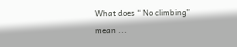What does “ No climbing” mean ...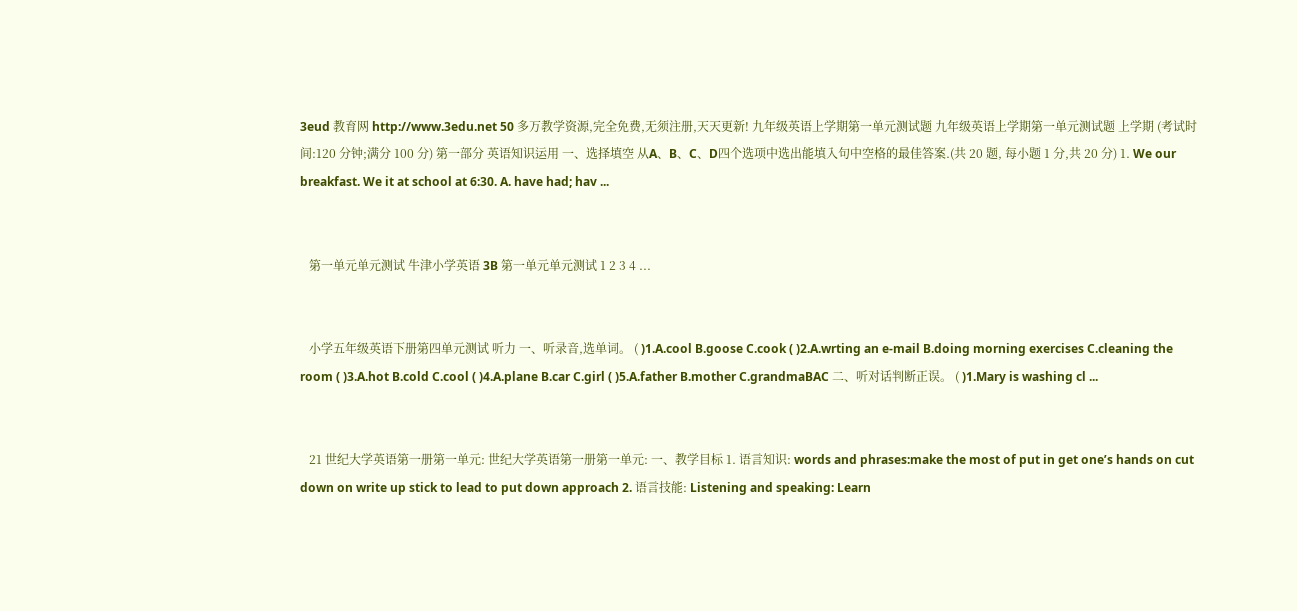3eud 教育网 http://www.3edu.net 50 多万教学资源,完全免费,无须注册,天天更新! 九年级英语上学期第一单元测试题 九年级英语上学期第一单元测试题 上学期 (考试时间:120 分钟;满分 100 分) 第一部分 英语知识运用 一、选择填空 从A、B、C、D四个选项中选出能填入句中空格的最佳答案.(共 20 题, 每小题 1 分,共 20 分) 1. We our breakfast. We it at school at 6:30. A. have had; hav ...


   第一单元单元测试 牛津小学英语 3B 第一单元单元测试 1 2 3 4 ...


   小学五年级英语下册第四单元测试 听力 一、听录音,选单词。 ( )1.A.cool B.goose C.cook ( )2.A.wrting an e-mail B.doing morning exercises C.cleaning the room ( )3.A.hot B.cold C.cool ( )4.A.plane B.car C.girl ( )5.A.father B.mother C.grandmaBAC 二、听对话判断正误。 ( )1.Mary is washing cl ...


   21 世纪大学英语第一册第一单元: 世纪大学英语第一册第一单元: 一、教学目标 1. 语言知识: words and phrases:make the most of put in get one’s hands on cut down on write up stick to lead to put down approach 2. 语言技能: Listening and speaking: Learn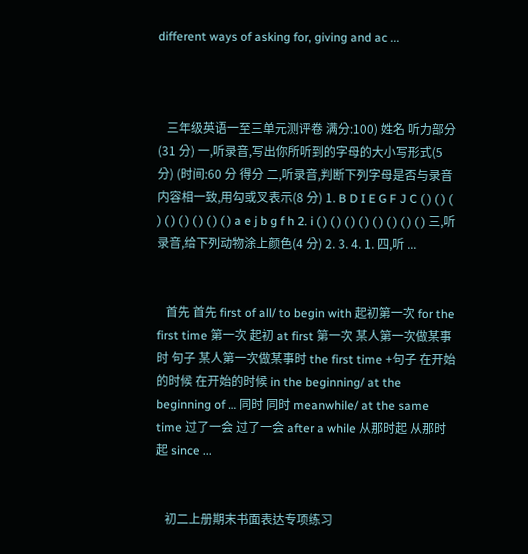different ways of asking for, giving and ac ...



   三年级英语一至三单元测评卷 满分:100) 姓名 听力部分(31 分) 一,听录音,写出你所听到的字母的大小写形式(5 分) (时间:60 分 得分 二,听录音,判断下列字母是否与录音内容相一致,用勾或叉表示(8 分) 1. B D I E G F J C ( ) ( ) ( ) ( ) ( ) ( ) ( ) ( ) a e j b g f h 2. i ( ) ( ) ( ) ( ) ( ) ( ) ( ) ( ) 三,听录音,给下列动物涂上颜色(4 分) 2. 3. 4. 1. 四,听 ...


   首先 首先 first of all/ to begin with 起初第一次 for the first time 第一次 起初 at first 第一次 某人第一次做某事时 句子 某人第一次做某事时 the first time +句子 在开始的时候 在开始的时候 in the beginning/ at the beginning of … 同时 同时 meanwhile/ at the same time 过了一会 过了一会 after a while 从那时起 从那时起 since ...


   初二上册期末书面表达专项练习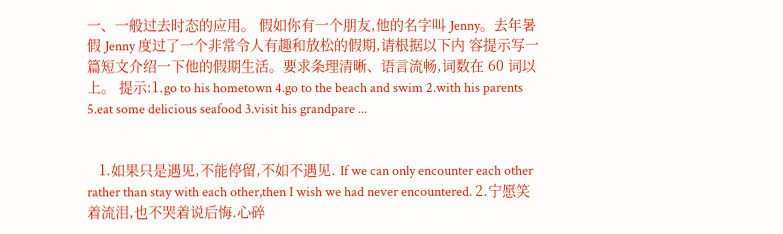一、一般过去时态的应用。 假如你有一个朋友,他的名字叫 Jenny。去年暑假 Jenny 度过了一个非常令人有趣和放松的假期,请根据以下内 容提示写一篇短文介绍一下他的假期生活。要求条理清晰、语言流畅,词数在 60 词以上。 提示:1.go to his hometown 4.go to the beach and swim 2.with his parents 5.eat some delicious seafood 3.visit his grandpare ...


   1.如果只是遇见,不能停留,不如不遇见. If we can only encounter each other rather than stay with each other,then I wish we had never encountered. 2.宁愿笑着流泪,也不哭着说后悔.心碎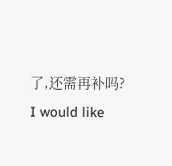了,还需再补吗? I would like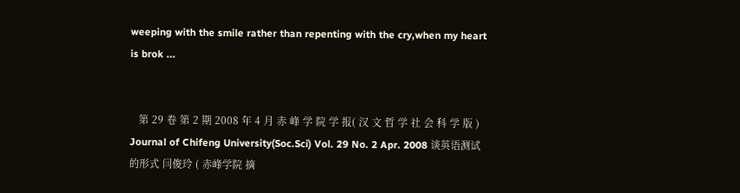weeping with the smile rather than repenting with the cry,when my heart is brok ...


   第 29 卷 第 2 期 2008 年 4 月 赤 峰 学 院 学 报( 汉 文 哲 学 社 会 科 学 版 ) Journal of Chifeng University(Soc.Sci) Vol. 29 No. 2 Apr. 2008 谈英语测试的形式 闫俊玲 ( 赤峰学院 摘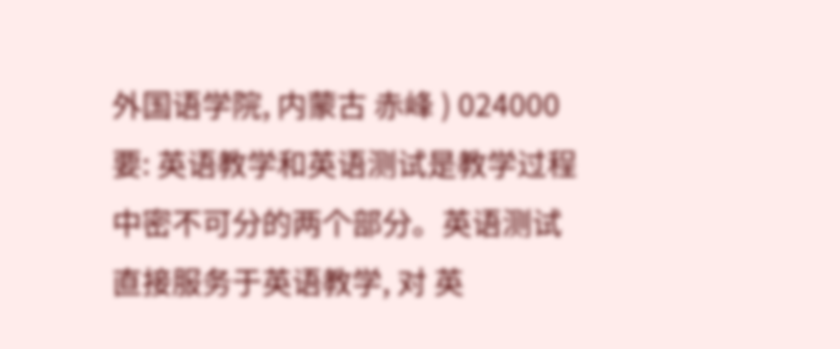外国语学院, 内蒙古 赤峰 ) 024000 要: 英语教学和英语测试是教学过程中密不可分的两个部分。英语测试直接服务于英语教学, 对 英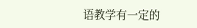语教学有一定的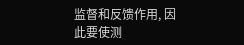监督和反馈作用, 因此要使测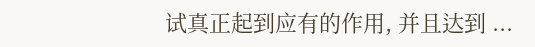试真正起到应有的作用, 并且达到 ...